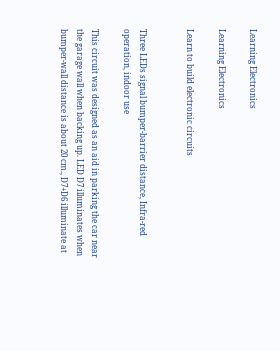Learning Electronics

Learning Electronics

Learn to build electronic circuits


Three LEDs signal bumper-barrier distance, Infra-red operation, indoor use

This circuit was designed as an aid in parking the car near the garage wall when backing up. LED D7 illuminates when bumper-wall distance is about 20 cm., D7+D6 illuminate at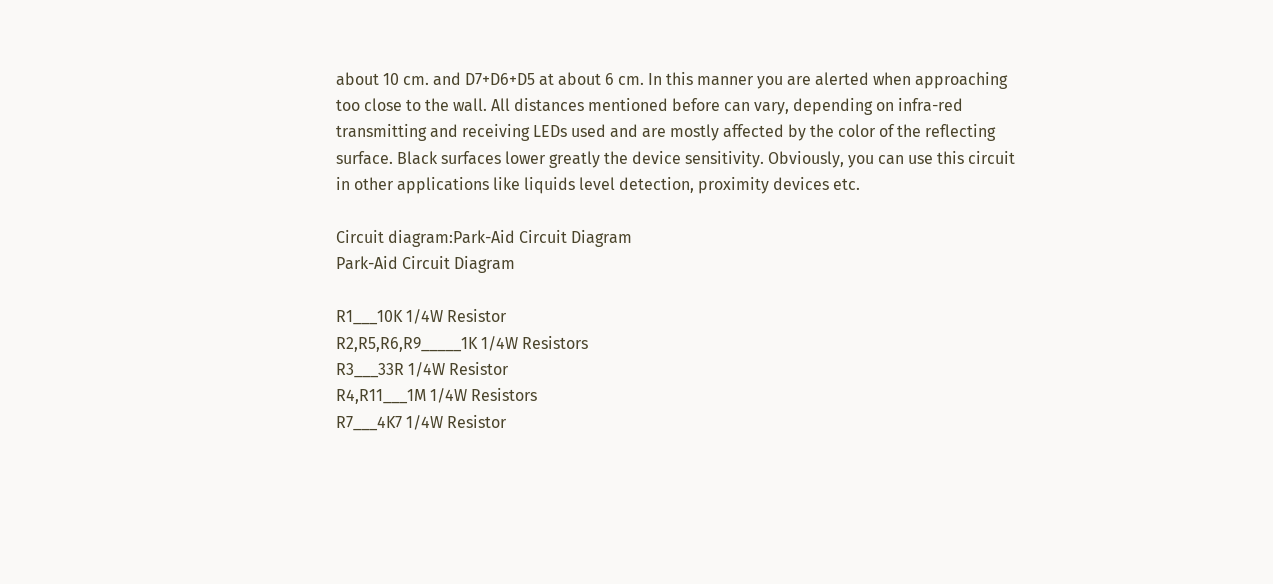about 10 cm. and D7+D6+D5 at about 6 cm. In this manner you are alerted when approaching too close to the wall. All distances mentioned before can vary, depending on infra-red transmitting and receiving LEDs used and are mostly affected by the color of the reflecting surface. Black surfaces lower greatly the device sensitivity. Obviously, you can use this circuit in other applications like liquids level detection, proximity devices etc.

Circuit diagram:Park-Aid Circuit Diagram
Park-Aid Circuit Diagram

R1___10K 1/4W Resistor
R2,R5,R6,R9_____1K 1/4W Resistors
R3___33R 1/4W Resistor
R4,R11___1M 1/4W Resistors
R7___4K7 1/4W Resistor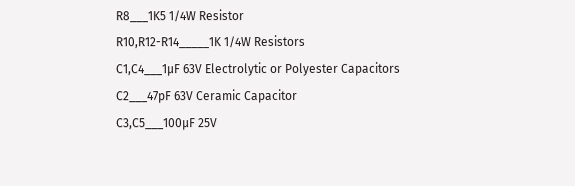R8___1K5 1/4W Resistor
R10,R12-R14_____1K 1/4W Resistors
C1,C4___1µF 63V Electrolytic or Polyester Capacitors
C2___47pF 63V Ceramic Capacitor
C3,C5___100µF 25V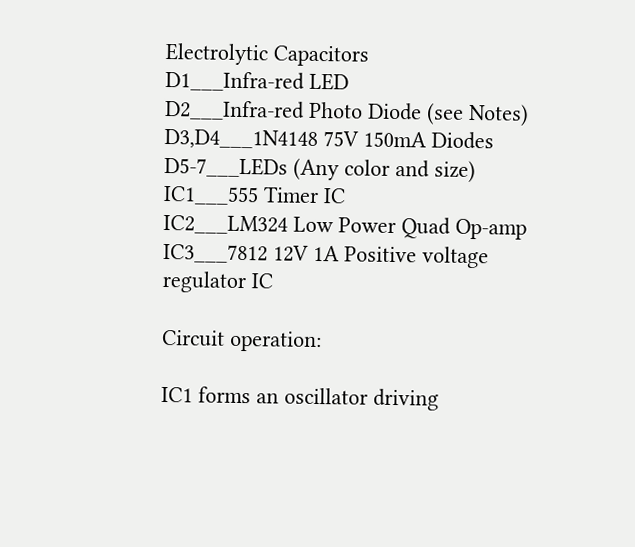Electrolytic Capacitors
D1___Infra-red LED
D2___Infra-red Photo Diode (see Notes)
D3,D4___1N4148 75V 150mA Diodes
D5-7___LEDs (Any color and size)
IC1___555 Timer IC
IC2___LM324 Low Power Quad Op-amp
IC3___7812 12V 1A Positive voltage regulator IC

Circuit operation:

IC1 forms an oscillator driving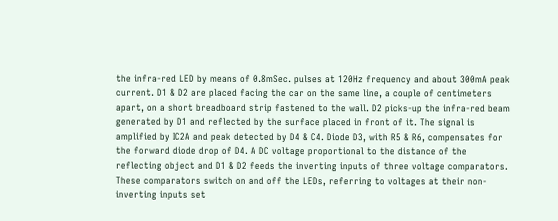the infra-red LED by means of 0.8mSec. pulses at 120Hz frequency and about 300mA peak current. D1 & D2 are placed facing the car on the same line, a couple of centimeters apart, on a short breadboard strip fastened to the wall. D2 picks-up the infra-red beam generated by D1 and reflected by the surface placed in front of it. The signal is amplified by IC2A and peak detected by D4 & C4. Diode D3, with R5 & R6, compensates for the forward diode drop of D4. A DC voltage proportional to the distance of the reflecting object and D1 & D2 feeds the inverting inputs of three voltage comparators. These comparators switch on and off the LEDs, referring to voltages at their non-inverting inputs set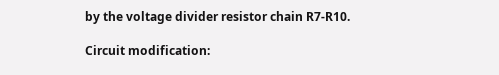by the voltage divider resistor chain R7-R10.

Circuit modification: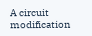A circuit modification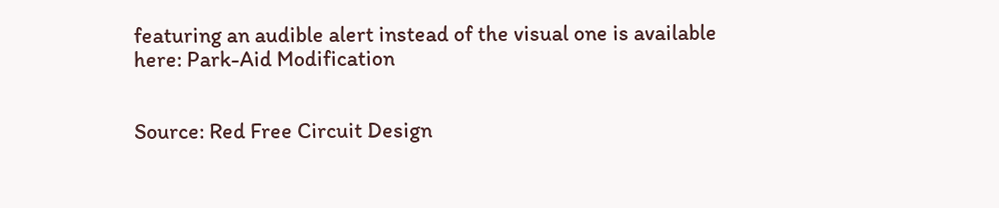featuring an audible alert instead of the visual one is available here: Park-Aid Modification


Source: Red Free Circuit Design